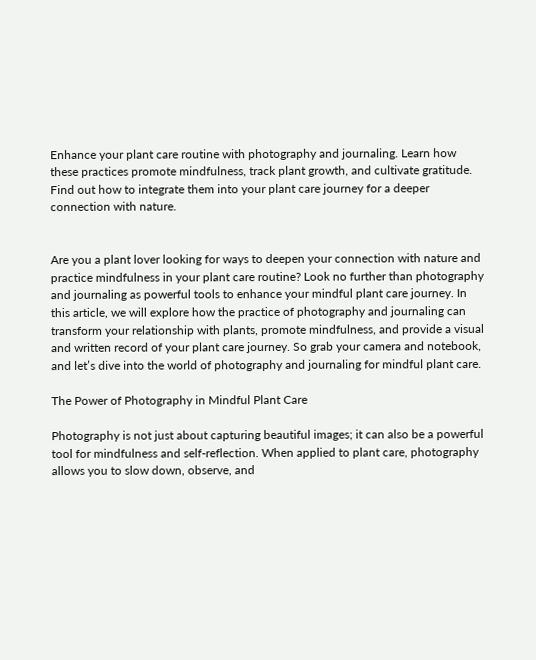Enhance your plant care routine with photography and journaling. Learn how these practices promote mindfulness, track plant growth, and cultivate gratitude. Find out how to integrate them into your plant care journey for a deeper connection with nature.


Are you a plant lover looking for ways to deepen your connection with nature and practice mindfulness in your plant care routine? Look no further than photography and journaling as powerful tools to enhance your mindful plant care journey. In this article, we will explore how the practice of photography and journaling can transform your relationship with plants, promote mindfulness, and provide a visual and written record of your plant care journey. So grab your camera and notebook, and let’s dive into the world of photography and journaling for mindful plant care.

The Power of Photography in Mindful Plant Care

Photography is not just about capturing beautiful images; it can also be a powerful tool for mindfulness and self-reflection. When applied to plant care, photography allows you to slow down, observe, and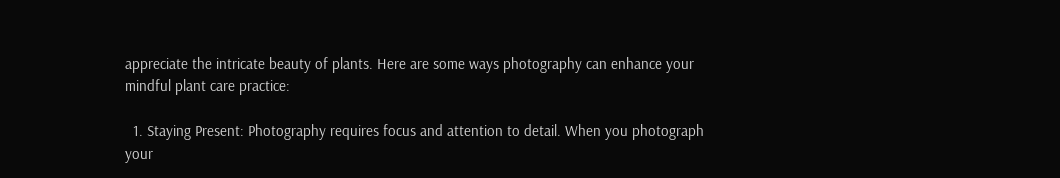appreciate the intricate beauty of plants. Here are some ways photography can enhance your mindful plant care practice:

  1. Staying Present: Photography requires focus and attention to detail. When you photograph your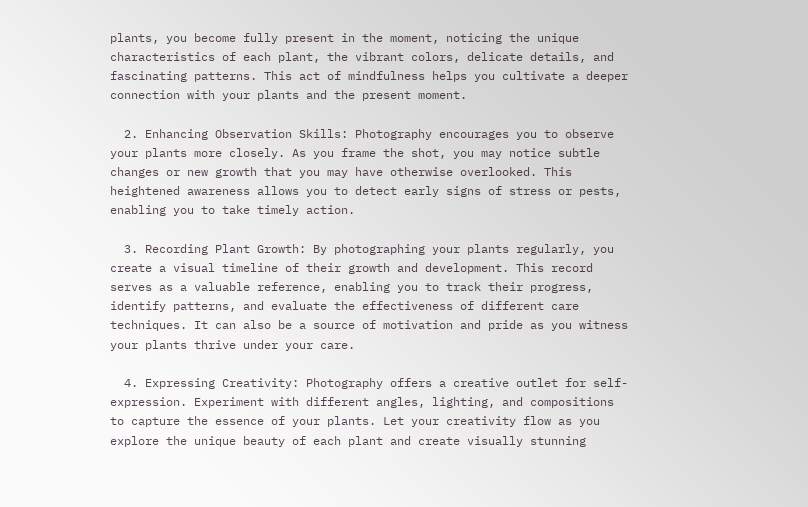plants, you become fully present in the moment, noticing the unique characteristics of each plant, the vibrant colors, delicate details, and fascinating patterns. This act of mindfulness helps you cultivate a deeper connection with your plants and the present moment.

  2. Enhancing Observation Skills: Photography encourages you to observe your plants more closely. As you frame the shot, you may notice subtle changes or new growth that you may have otherwise overlooked. This heightened awareness allows you to detect early signs of stress or pests, enabling you to take timely action.

  3. Recording Plant Growth: By photographing your plants regularly, you create a visual timeline of their growth and development. This record serves as a valuable reference, enabling you to track their progress, identify patterns, and evaluate the effectiveness of different care techniques. It can also be a source of motivation and pride as you witness your plants thrive under your care.

  4. Expressing Creativity: Photography offers a creative outlet for self-expression. Experiment with different angles, lighting, and compositions to capture the essence of your plants. Let your creativity flow as you explore the unique beauty of each plant and create visually stunning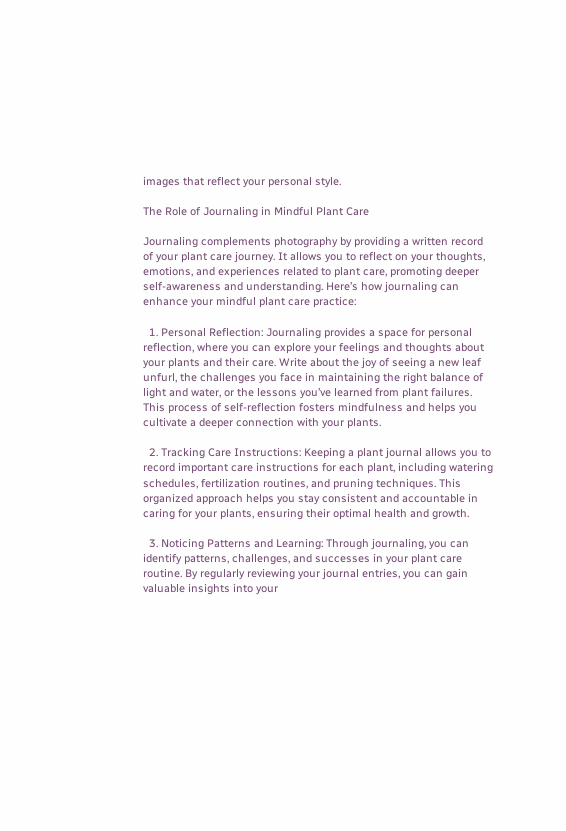images that reflect your personal style.

The Role of Journaling in Mindful Plant Care

Journaling complements photography by providing a written record of your plant care journey. It allows you to reflect on your thoughts, emotions, and experiences related to plant care, promoting deeper self-awareness and understanding. Here’s how journaling can enhance your mindful plant care practice:

  1. Personal Reflection: Journaling provides a space for personal reflection, where you can explore your feelings and thoughts about your plants and their care. Write about the joy of seeing a new leaf unfurl, the challenges you face in maintaining the right balance of light and water, or the lessons you’ve learned from plant failures. This process of self-reflection fosters mindfulness and helps you cultivate a deeper connection with your plants.

  2. Tracking Care Instructions: Keeping a plant journal allows you to record important care instructions for each plant, including watering schedules, fertilization routines, and pruning techniques. This organized approach helps you stay consistent and accountable in caring for your plants, ensuring their optimal health and growth.

  3. Noticing Patterns and Learning: Through journaling, you can identify patterns, challenges, and successes in your plant care routine. By regularly reviewing your journal entries, you can gain valuable insights into your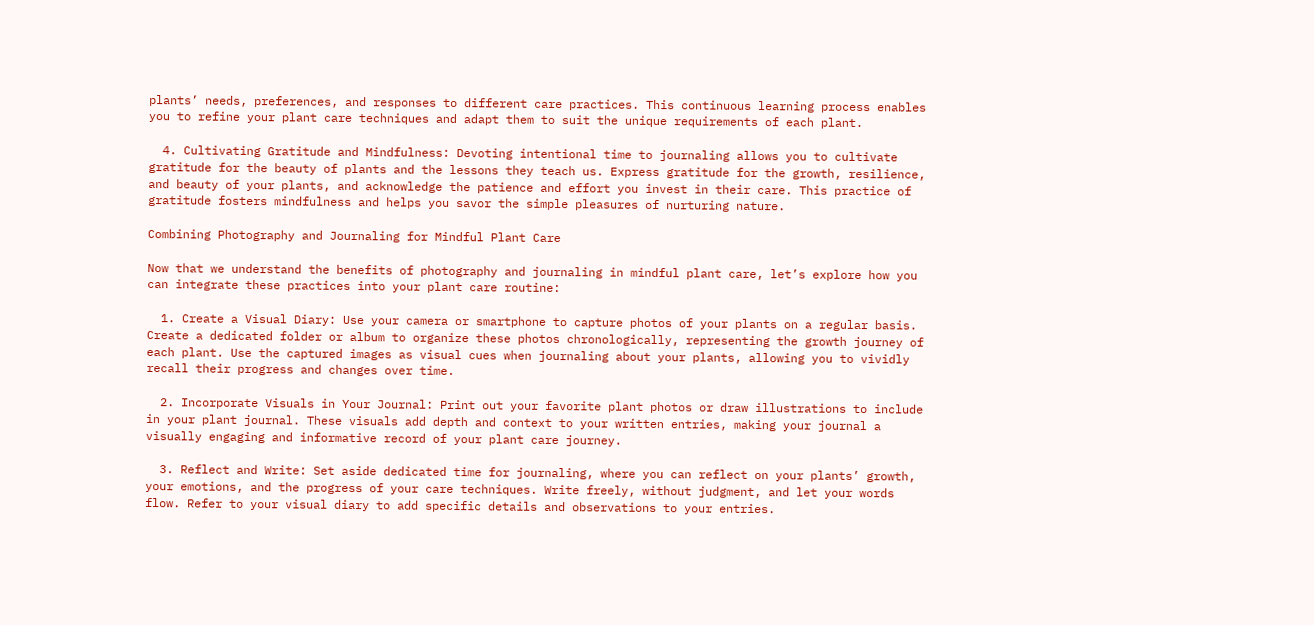plants’ needs, preferences, and responses to different care practices. This continuous learning process enables you to refine your plant care techniques and adapt them to suit the unique requirements of each plant.

  4. Cultivating Gratitude and Mindfulness: Devoting intentional time to journaling allows you to cultivate gratitude for the beauty of plants and the lessons they teach us. Express gratitude for the growth, resilience, and beauty of your plants, and acknowledge the patience and effort you invest in their care. This practice of gratitude fosters mindfulness and helps you savor the simple pleasures of nurturing nature.

Combining Photography and Journaling for Mindful Plant Care

Now that we understand the benefits of photography and journaling in mindful plant care, let’s explore how you can integrate these practices into your plant care routine:

  1. Create a Visual Diary: Use your camera or smartphone to capture photos of your plants on a regular basis. Create a dedicated folder or album to organize these photos chronologically, representing the growth journey of each plant. Use the captured images as visual cues when journaling about your plants, allowing you to vividly recall their progress and changes over time.

  2. Incorporate Visuals in Your Journal: Print out your favorite plant photos or draw illustrations to include in your plant journal. These visuals add depth and context to your written entries, making your journal a visually engaging and informative record of your plant care journey.

  3. Reflect and Write: Set aside dedicated time for journaling, where you can reflect on your plants’ growth, your emotions, and the progress of your care techniques. Write freely, without judgment, and let your words flow. Refer to your visual diary to add specific details and observations to your entries.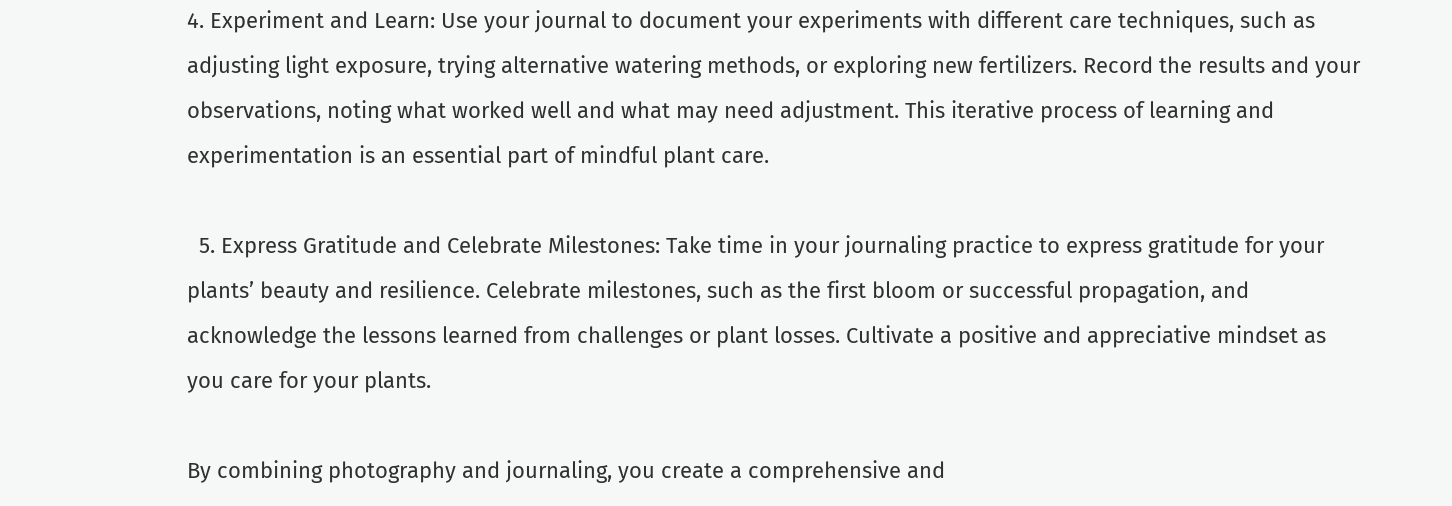4. Experiment and Learn: Use your journal to document your experiments with different care techniques, such as adjusting light exposure, trying alternative watering methods, or exploring new fertilizers. Record the results and your observations, noting what worked well and what may need adjustment. This iterative process of learning and experimentation is an essential part of mindful plant care.

  5. Express Gratitude and Celebrate Milestones: Take time in your journaling practice to express gratitude for your plants’ beauty and resilience. Celebrate milestones, such as the first bloom or successful propagation, and acknowledge the lessons learned from challenges or plant losses. Cultivate a positive and appreciative mindset as you care for your plants.

By combining photography and journaling, you create a comprehensive and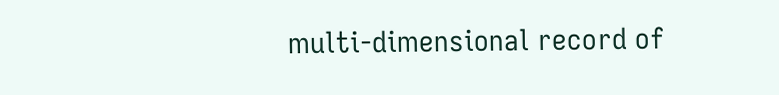multi-dimensional record of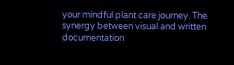your mindful plant care journey. The synergy between visual and written documentation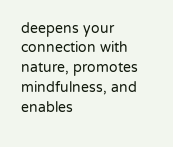deepens your connection with nature, promotes mindfulness, and enables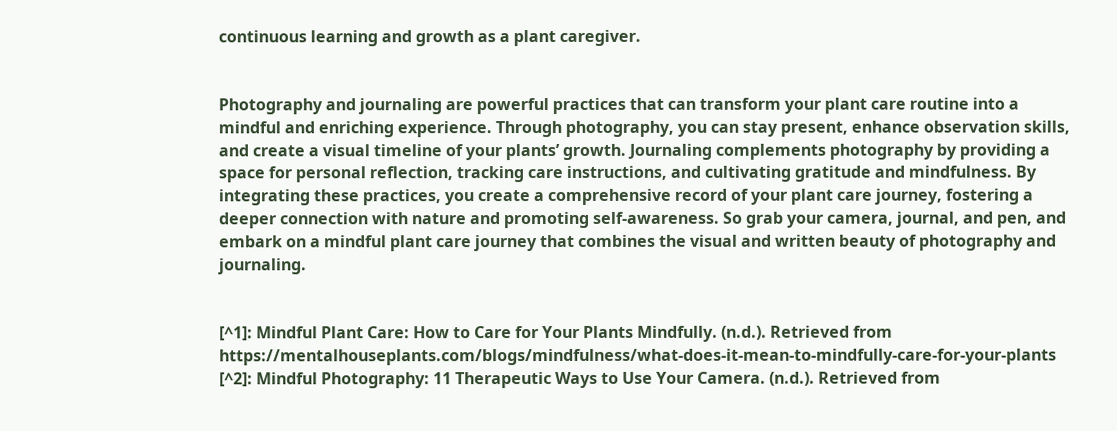continuous learning and growth as a plant caregiver.


Photography and journaling are powerful practices that can transform your plant care routine into a mindful and enriching experience. Through photography, you can stay present, enhance observation skills, and create a visual timeline of your plants’ growth. Journaling complements photography by providing a space for personal reflection, tracking care instructions, and cultivating gratitude and mindfulness. By integrating these practices, you create a comprehensive record of your plant care journey, fostering a deeper connection with nature and promoting self-awareness. So grab your camera, journal, and pen, and embark on a mindful plant care journey that combines the visual and written beauty of photography and journaling.


[^1]: Mindful Plant Care: How to Care for Your Plants Mindfully. (n.d.). Retrieved from https://mentalhouseplants.com/blogs/mindfulness/what-does-it-mean-to-mindfully-care-for-your-plants
[^2]: Mindful Photography: 11 Therapeutic Ways to Use Your Camera. (n.d.). Retrieved from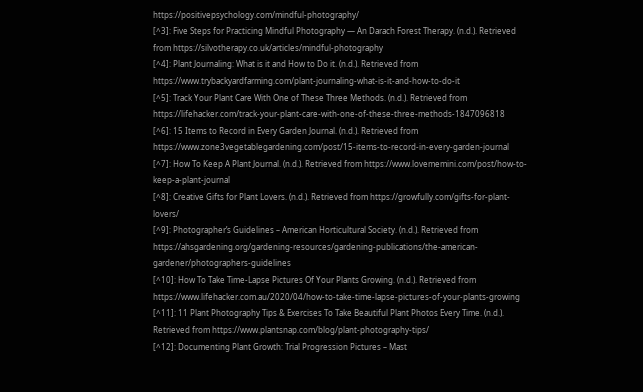https://positivepsychology.com/mindful-photography/
[^3]: Five Steps for Practicing Mindful Photography — An Darach Forest Therapy. (n.d.). Retrieved from https://silvotherapy.co.uk/articles/mindful-photography
[^4]: Plant Journaling: What is it and How to Do it. (n.d.). Retrieved from https://www.trybackyardfarming.com/plant-journaling-what-is-it-and-how-to-do-it
[^5]: Track Your Plant Care With One of These Three Methods. (n.d.). Retrieved from https://lifehacker.com/track-your-plant-care-with-one-of-these-three-methods-1847096818
[^6]: 15 Items to Record in Every Garden Journal. (n.d.). Retrieved from https://www.zone3vegetablegardening.com/post/15-items-to-record-in-every-garden-journal
[^7]: How To Keep A Plant Journal. (n.d.). Retrieved from https://www.lovememini.com/post/how-to-keep-a-plant-journal
[^8]: Creative Gifts for Plant Lovers. (n.d.). Retrieved from https://growfully.com/gifts-for-plant-lovers/
[^9]: Photographer’s Guidelines – American Horticultural Society. (n.d.). Retrieved from https://ahsgardening.org/gardening-resources/gardening-publications/the-american-gardener/photographers-guidelines
[^10]: How To Take Time-Lapse Pictures Of Your Plants Growing. (n.d.). Retrieved from https://www.lifehacker.com.au/2020/04/how-to-take-time-lapse-pictures-of-your-plants-growing
[^11]: 11 Plant Photography Tips & Exercises To Take Beautiful Plant Photos Every Time. (n.d.). Retrieved from https://www.plantsnap.com/blog/plant-photography-tips/
[^12]: Documenting Plant Growth: Trial Progression Pictures – Mast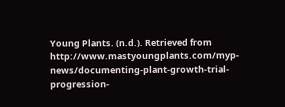Young Plants. (n.d.). Retrieved from http://www.mastyoungplants.com/myp-news/documenting-plant-growth-trial-progression-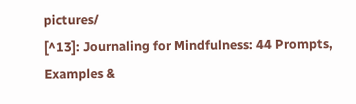pictures/
[^13]: Journaling for Mindfulness: 44 Prompts, Examples &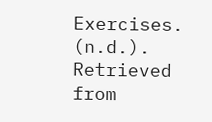Exercises. (n.d.). Retrieved from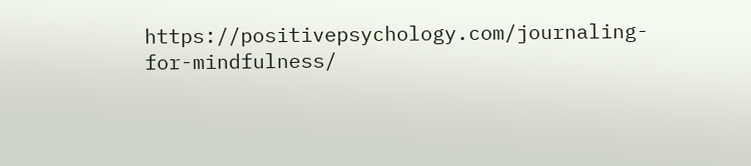https://positivepsychology.com/journaling-for-mindfulness/